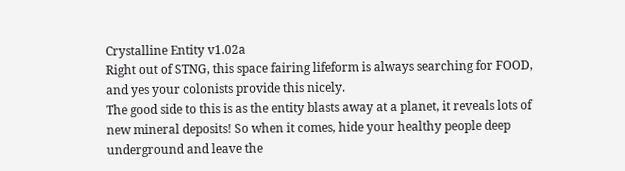Crystalline Entity v1.02a
Right out of STNG, this space fairing lifeform is always searching for FOOD, and yes your colonists provide this nicely.
The good side to this is as the entity blasts away at a planet, it reveals lots of new mineral deposits! So when it comes, hide your healthy people deep underground and leave the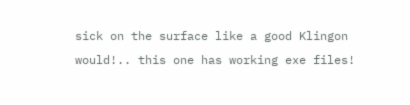sick on the surface like a good Klingon would!.. this one has working exe files!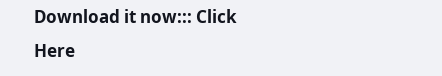Download it now::: Click Here